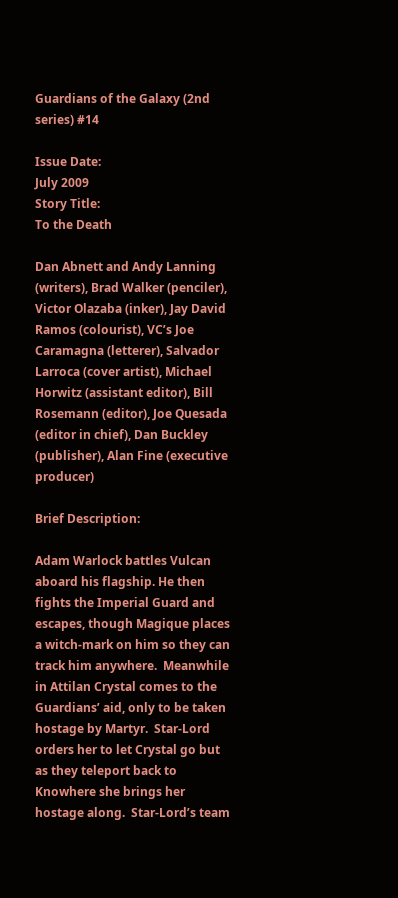Guardians of the Galaxy (2nd series) #14

Issue Date:
July 2009
Story Title:
To the Death

Dan Abnett and Andy Lanning (writers), Brad Walker (penciler), Victor Olazaba (inker), Jay David Ramos (colourist), VC’s Joe Caramagna (letterer), Salvador Larroca (cover artist), Michael Horwitz (assistant editor), Bill Rosemann (editor), Joe Quesada (editor in chief), Dan Buckley (publisher), Alan Fine (executive producer)

Brief Description:

Adam Warlock battles Vulcan aboard his flagship. He then fights the Imperial Guard and escapes, though Magique places a witch-mark on him so they can track him anywhere.  Meanwhile in Attilan Crystal comes to the Guardians’ aid, only to be taken hostage by Martyr.  Star-Lord orders her to let Crystal go but as they teleport back to Knowhere she brings her hostage along.  Star-Lord’s team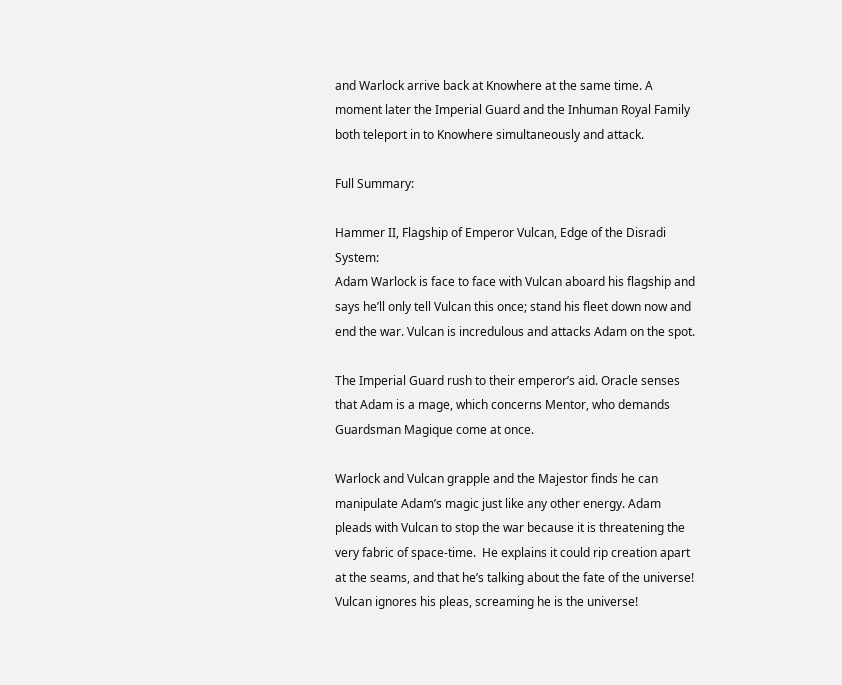and Warlock arrive back at Knowhere at the same time. A moment later the Imperial Guard and the Inhuman Royal Family both teleport in to Knowhere simultaneously and attack.

Full Summary:

Hammer II, Flagship of Emperor Vulcan, Edge of the Disradi System:
Adam Warlock is face to face with Vulcan aboard his flagship and says he’ll only tell Vulcan this once; stand his fleet down now and end the war. Vulcan is incredulous and attacks Adam on the spot.

The Imperial Guard rush to their emperor’s aid. Oracle senses that Adam is a mage, which concerns Mentor, who demands Guardsman Magique come at once.

Warlock and Vulcan grapple and the Majestor finds he can manipulate Adam’s magic just like any other energy. Adam pleads with Vulcan to stop the war because it is threatening the very fabric of space-time.  He explains it could rip creation apart at the seams, and that he’s talking about the fate of the universe! Vulcan ignores his pleas, screaming he is the universe!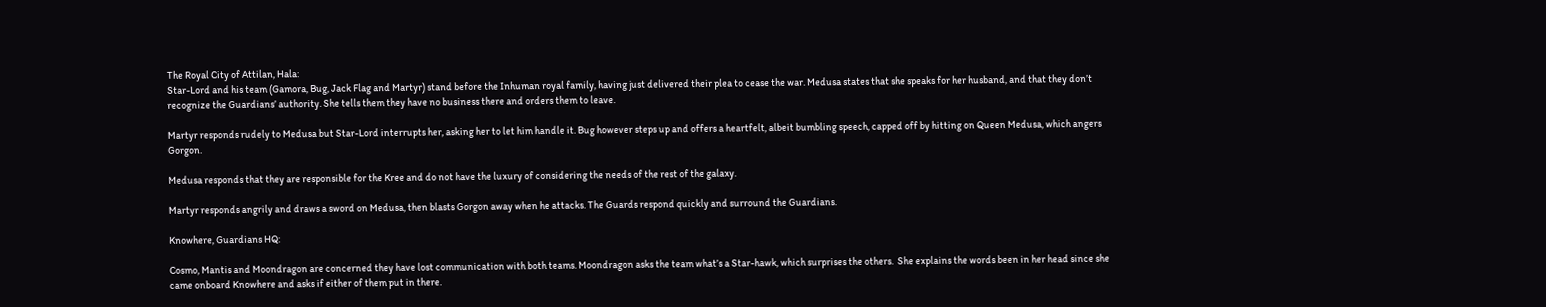The Royal City of Attilan, Hala:
Star-Lord and his team (Gamora, Bug, Jack Flag and Martyr) stand before the Inhuman royal family, having just delivered their plea to cease the war. Medusa states that she speaks for her husband, and that they don’t recognize the Guardians’ authority. She tells them they have no business there and orders them to leave.

Martyr responds rudely to Medusa but Star-Lord interrupts her, asking her to let him handle it. Bug however steps up and offers a heartfelt, albeit bumbling speech, capped off by hitting on Queen Medusa, which angers Gorgon.

Medusa responds that they are responsible for the Kree and do not have the luxury of considering the needs of the rest of the galaxy.

Martyr responds angrily and draws a sword on Medusa, then blasts Gorgon away when he attacks. The Guards respond quickly and surround the Guardians.

Knowhere, Guardians HQ:

Cosmo, Mantis and Moondragon are concerned they have lost communication with both teams. Moondragon asks the team what’s a Star-hawk, which surprises the others.  She explains the words been in her head since she came onboard Knowhere and asks if either of them put in there.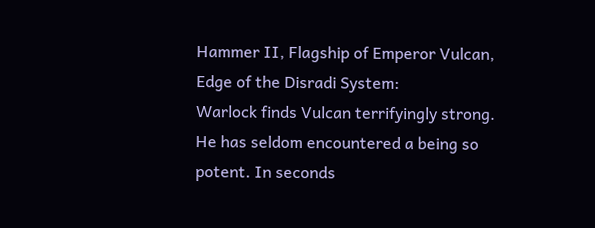Hammer II, Flagship of Emperor Vulcan, Edge of the Disradi System:
Warlock finds Vulcan terrifyingly strong. He has seldom encountered a being so potent. In seconds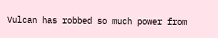Vulcan has robbed so much power from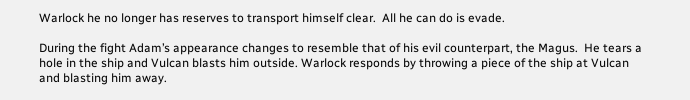Warlock he no longer has reserves to transport himself clear.  All he can do is evade.

During the fight Adam’s appearance changes to resemble that of his evil counterpart, the Magus.  He tears a hole in the ship and Vulcan blasts him outside. Warlock responds by throwing a piece of the ship at Vulcan and blasting him away.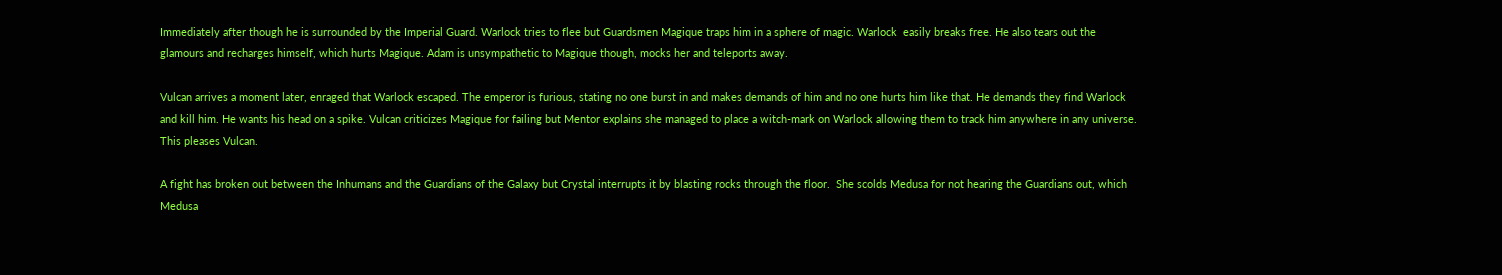Immediately after though he is surrounded by the Imperial Guard. Warlock tries to flee but Guardsmen Magique traps him in a sphere of magic. Warlock  easily breaks free. He also tears out the glamours and recharges himself, which hurts Magique. Adam is unsympathetic to Magique though, mocks her and teleports away.

Vulcan arrives a moment later, enraged that Warlock escaped. The emperor is furious, stating no one burst in and makes demands of him and no one hurts him like that. He demands they find Warlock and kill him. He wants his head on a spike. Vulcan criticizes Magique for failing but Mentor explains she managed to place a witch-mark on Warlock allowing them to track him anywhere in any universe. This pleases Vulcan.

A fight has broken out between the Inhumans and the Guardians of the Galaxy but Crystal interrupts it by blasting rocks through the floor.  She scolds Medusa for not hearing the Guardians out, which Medusa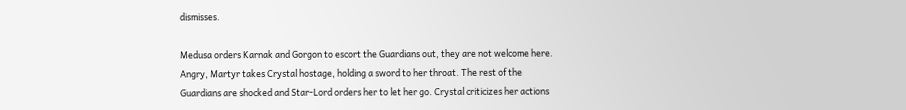dismisses.

Medusa orders Karnak and Gorgon to escort the Guardians out, they are not welcome here. Angry, Martyr takes Crystal hostage, holding a sword to her throat. The rest of the Guardians are shocked and Star-Lord orders her to let her go. Crystal criticizes her actions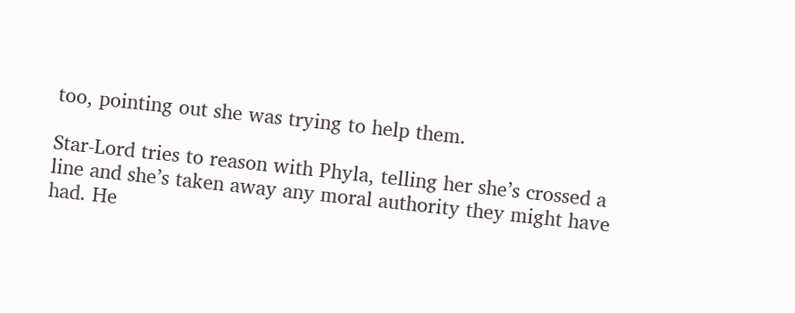too, pointing out she was trying to help them.

Star-Lord tries to reason with Phyla, telling her she’s crossed a line and she’s taken away any moral authority they might have had. He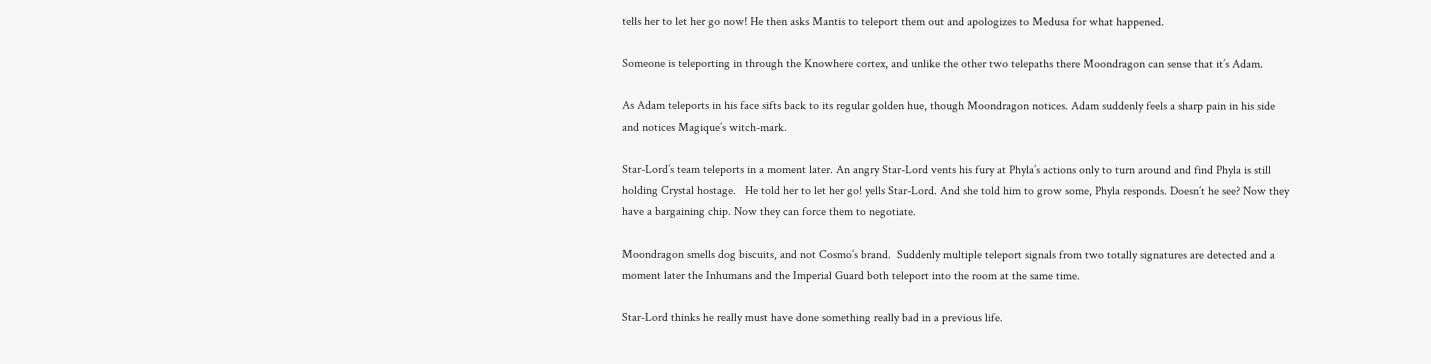tells her to let her go now! He then asks Mantis to teleport them out and apologizes to Medusa for what happened.

Someone is teleporting in through the Knowhere cortex, and unlike the other two telepaths there Moondragon can sense that it’s Adam.

As Adam teleports in his face sifts back to its regular golden hue, though Moondragon notices. Adam suddenly feels a sharp pain in his side and notices Magique’s witch-mark.

Star-Lord’s team teleports in a moment later. An angry Star-Lord vents his fury at Phyla’s actions only to turn around and find Phyla is still holding Crystal hostage.   He told her to let her go! yells Star-Lord. And she told him to grow some, Phyla responds. Doesn’t he see? Now they have a bargaining chip. Now they can force them to negotiate.

Moondragon smells dog biscuits, and not Cosmo’s brand.  Suddenly multiple teleport signals from two totally signatures are detected and a moment later the Inhumans and the Imperial Guard both teleport into the room at the same time.

Star-Lord thinks he really must have done something really bad in a previous life.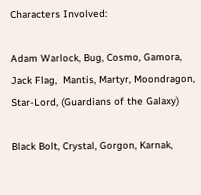Characters Involved:

Adam Warlock, Bug, Cosmo, Gamora, Jack Flag,  Mantis, Martyr, Moondragon, Star-Lord, (Guardians of the Galaxy)

Black Bolt, Crystal, Gorgon, Karnak,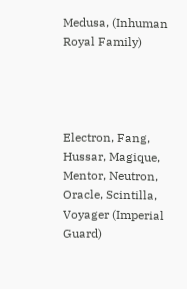Medusa, (Inhuman Royal Family)




Electron, Fang, Hussar, Magique, Mentor, Neutron, Oracle, Scintilla, Voyager (Imperial Guard)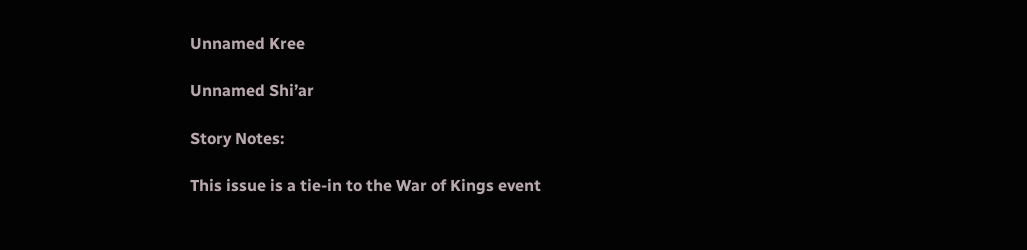Unnamed Kree

Unnamed Shi’ar

Story Notes:

This issue is a tie-in to the War of Kings event